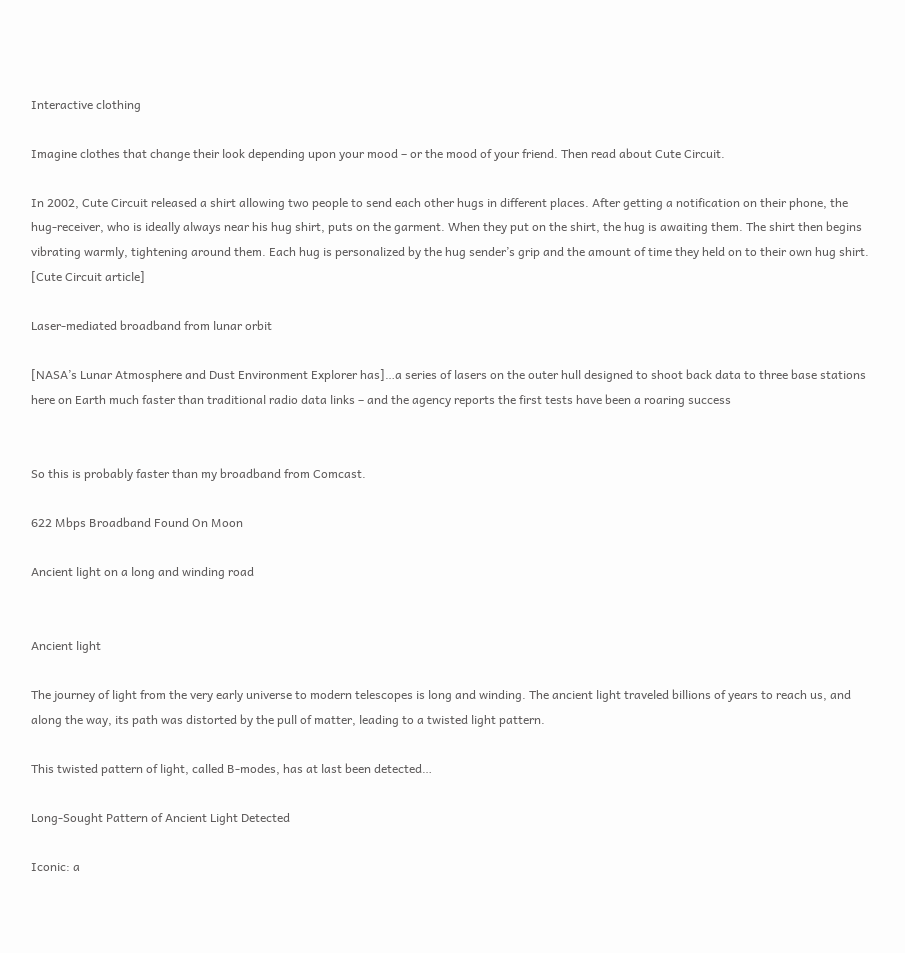Interactive clothing

Imagine clothes that change their look depending upon your mood – or the mood of your friend. Then read about Cute Circuit.

In 2002, Cute Circuit released a shirt allowing two people to send each other hugs in different places. After getting a notification on their phone, the hug-receiver, who is ideally always near his hug shirt, puts on the garment. When they put on the shirt, the hug is awaiting them. The shirt then begins vibrating warmly, tightening around them. Each hug is personalized by the hug sender’s grip and the amount of time they held on to their own hug shirt. [Cute Circuit article]

Laser-mediated broadband from lunar orbit

[NASA’s Lunar Atmosphere and Dust Environment Explorer has]…a series of lasers on the outer hull designed to shoot back data to three base stations here on Earth much faster than traditional radio data links – and the agency reports the first tests have been a roaring success


So this is probably faster than my broadband from Comcast.

622 Mbps Broadband Found On Moon

Ancient light on a long and winding road


Ancient light

The journey of light from the very early universe to modern telescopes is long and winding. The ancient light traveled billions of years to reach us, and along the way, its path was distorted by the pull of matter, leading to a twisted light pattern.

This twisted pattern of light, called B-modes, has at last been detected…

Long-Sought Pattern of Ancient Light Detected

Iconic: a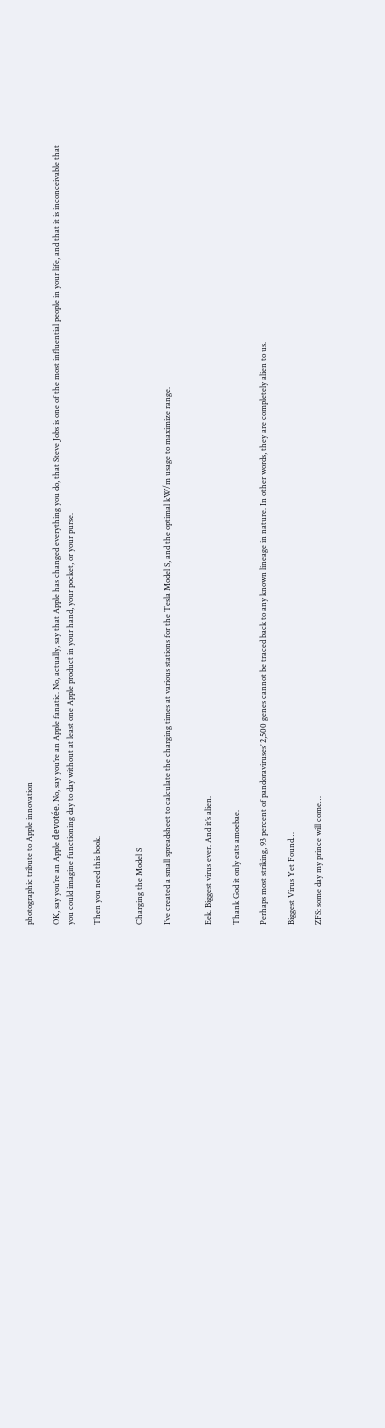photographic tribute to Apple innovation

OK, say you’re an Apple devotée. No, say you’re an Apple fanatic. No, actually, say that Apple has changed everything you do, that Steve Jobs is one of the most influential people in your life, and that it is inconceivable that you could imagine functioning day to day without at least one Apple product in your hand, your pocket, or your purse.

Then you need this book.


Charging the Model S

I’ve created a small spreadsheet to calculate the charging times at various stations for the Tesla Model S, and the optimal kW/m usage to maximize range.


Eek. Biggest virus ever. And it’s alien.

Thank God it only eats amoebae.

Perhaps most striking, 93 percent of pandoraviruses’ 2,500 genes cannot be traced back to any known lineage in nature. In other words, they are completely alien to us.

Biggest Virus Yet Found…

ZFS: some day my prince will come…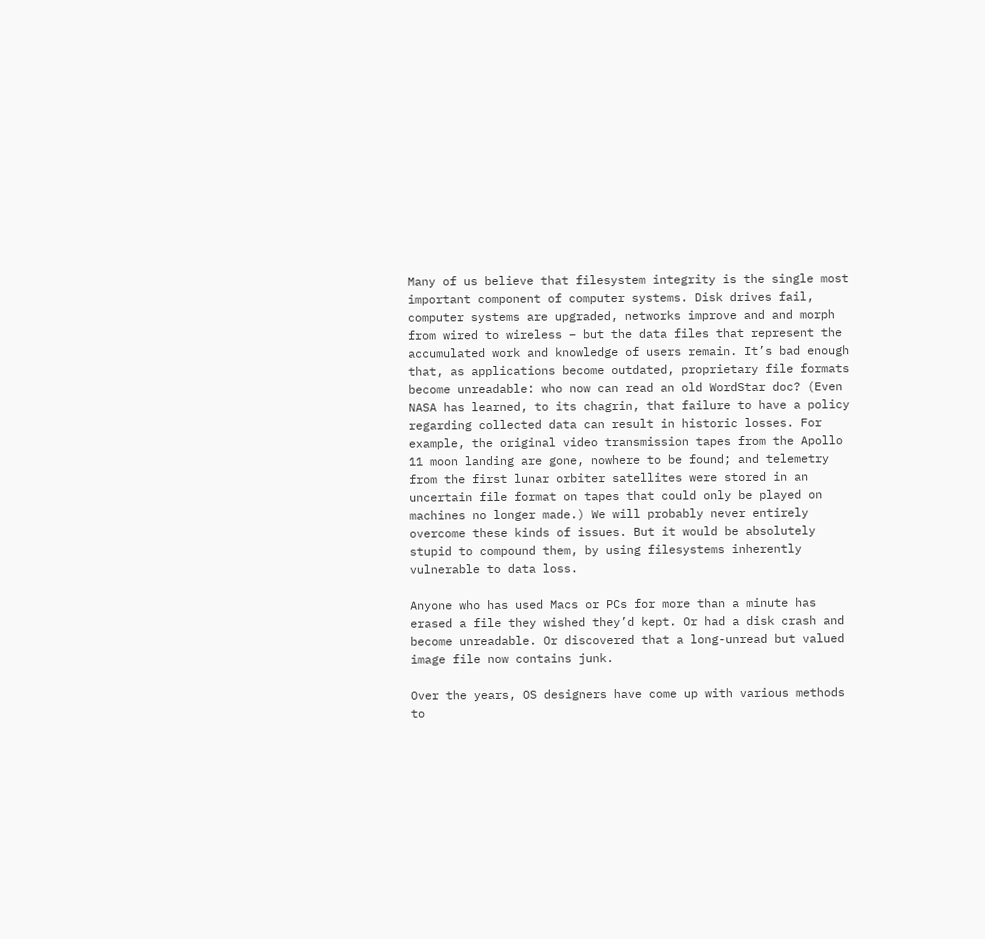Many of us believe that filesystem integrity is the single most important component of computer systems. Disk drives fail, computer systems are upgraded, networks improve and and morph from wired to wireless – but the data files that represent the accumulated work and knowledge of users remain. It’s bad enough that, as applications become outdated, proprietary file formats become unreadable: who now can read an old WordStar doc? (Even NASA has learned, to its chagrin, that failure to have a policy regarding collected data can result in historic losses. For example, the original video transmission tapes from the Apollo 11 moon landing are gone, nowhere to be found; and telemetry from the first lunar orbiter satellites were stored in an uncertain file format on tapes that could only be played on machines no longer made.) We will probably never entirely overcome these kinds of issues. But it would be absolutely stupid to compound them, by using filesystems inherently vulnerable to data loss.

Anyone who has used Macs or PCs for more than a minute has erased a file they wished they’d kept. Or had a disk crash and become unreadable. Or discovered that a long-unread but valued image file now contains junk.

Over the years, OS designers have come up with various methods to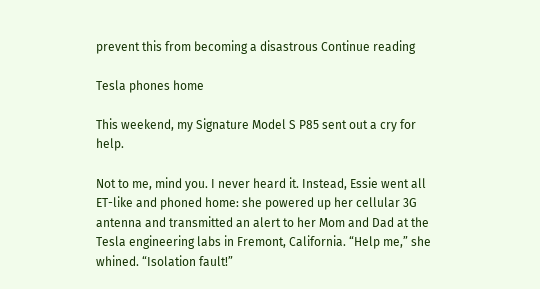prevent this from becoming a disastrous Continue reading

Tesla phones home

This weekend, my Signature Model S P85 sent out a cry for help.

Not to me, mind you. I never heard it. Instead, Essie went all ET-like and phoned home: she powered up her cellular 3G antenna and transmitted an alert to her Mom and Dad at the Tesla engineering labs in Fremont, California. “Help me,” she whined. “Isolation fault!”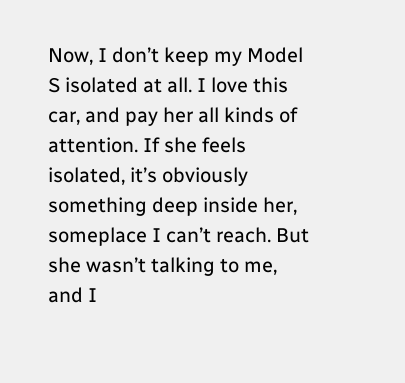Now, I don’t keep my Model S isolated at all. I love this car, and pay her all kinds of attention. If she feels isolated, it’s obviously something deep inside her, someplace I can’t reach. But she wasn’t talking to me, and I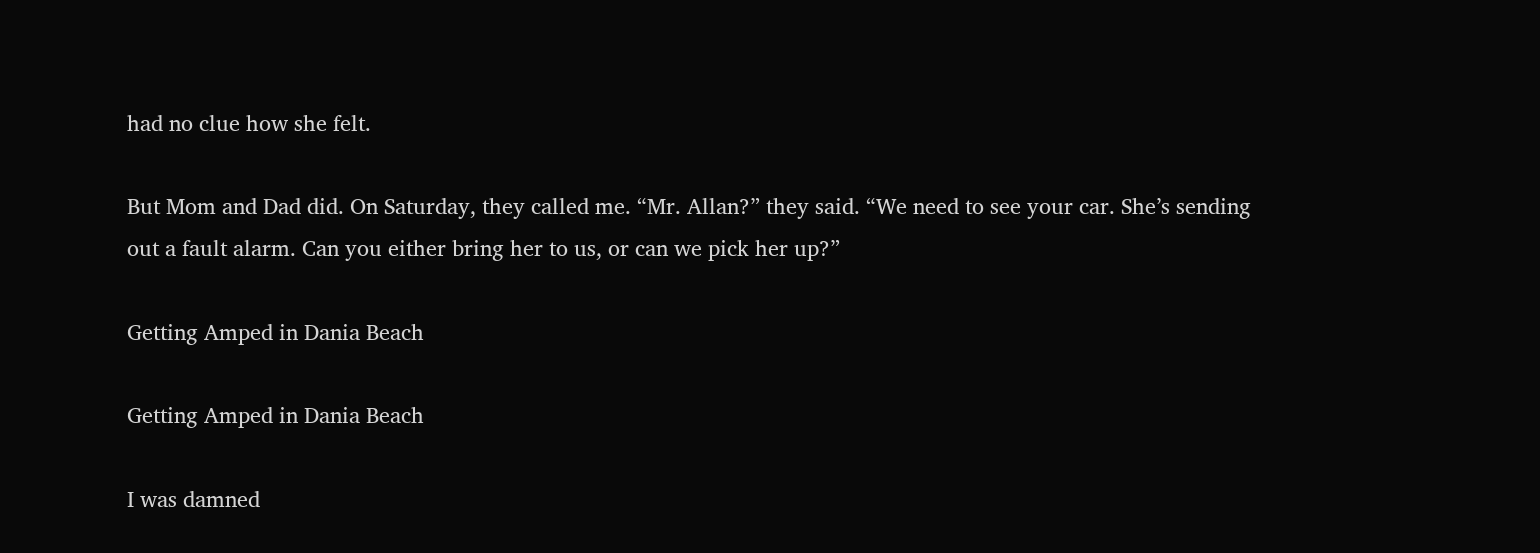had no clue how she felt.

But Mom and Dad did. On Saturday, they called me. “Mr. Allan?” they said. “We need to see your car. She’s sending out a fault alarm. Can you either bring her to us, or can we pick her up?”

Getting Amped in Dania Beach

Getting Amped in Dania Beach

I was damned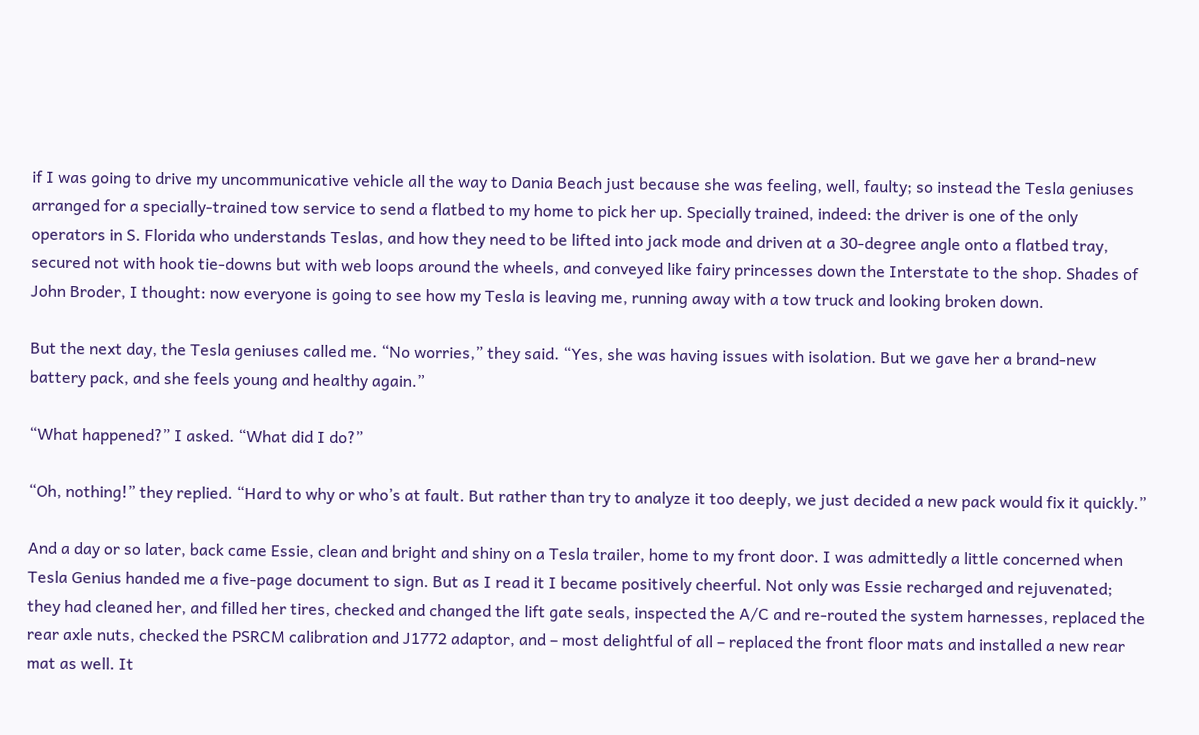if I was going to drive my uncommunicative vehicle all the way to Dania Beach just because she was feeling, well, faulty; so instead the Tesla geniuses arranged for a specially-trained tow service to send a flatbed to my home to pick her up. Specially trained, indeed: the driver is one of the only operators in S. Florida who understands Teslas, and how they need to be lifted into jack mode and driven at a 30-degree angle onto a flatbed tray, secured not with hook tie-downs but with web loops around the wheels, and conveyed like fairy princesses down the Interstate to the shop. Shades of John Broder, I thought: now everyone is going to see how my Tesla is leaving me, running away with a tow truck and looking broken down.

But the next day, the Tesla geniuses called me. “No worries,” they said. “Yes, she was having issues with isolation. But we gave her a brand-new battery pack, and she feels young and healthy again.”

“What happened?” I asked. “What did I do?”

“Oh, nothing!” they replied. “Hard to why or who’s at fault. But rather than try to analyze it too deeply, we just decided a new pack would fix it quickly.”

And a day or so later, back came Essie, clean and bright and shiny on a Tesla trailer, home to my front door. I was admittedly a little concerned when Tesla Genius handed me a five-page document to sign. But as I read it I became positively cheerful. Not only was Essie recharged and rejuvenated; they had cleaned her, and filled her tires, checked and changed the lift gate seals, inspected the A/C and re-routed the system harnesses, replaced the rear axle nuts, checked the PSRCM calibration and J1772 adaptor, and – most delightful of all – replaced the front floor mats and installed a new rear mat as well. It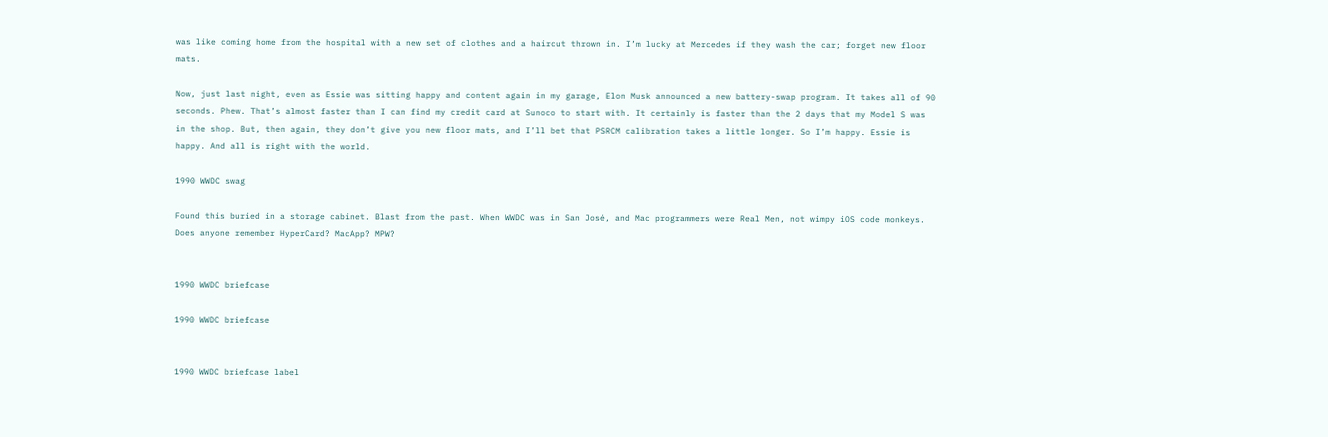was like coming home from the hospital with a new set of clothes and a haircut thrown in. I’m lucky at Mercedes if they wash the car; forget new floor mats.

Now, just last night, even as Essie was sitting happy and content again in my garage, Elon Musk announced a new battery-swap program. It takes all of 90 seconds. Phew. That’s almost faster than I can find my credit card at Sunoco to start with. It certainly is faster than the 2 days that my Model S was in the shop. But, then again, they don’t give you new floor mats, and I’ll bet that PSRCM calibration takes a little longer. So I’m happy. Essie is happy. And all is right with the world.

1990 WWDC swag

Found this buried in a storage cabinet. Blast from the past. When WWDC was in San José, and Mac programmers were Real Men, not wimpy iOS code monkeys. Does anyone remember HyperCard? MacApp? MPW?


1990 WWDC briefcase

1990 WWDC briefcase


1990 WWDC briefcase label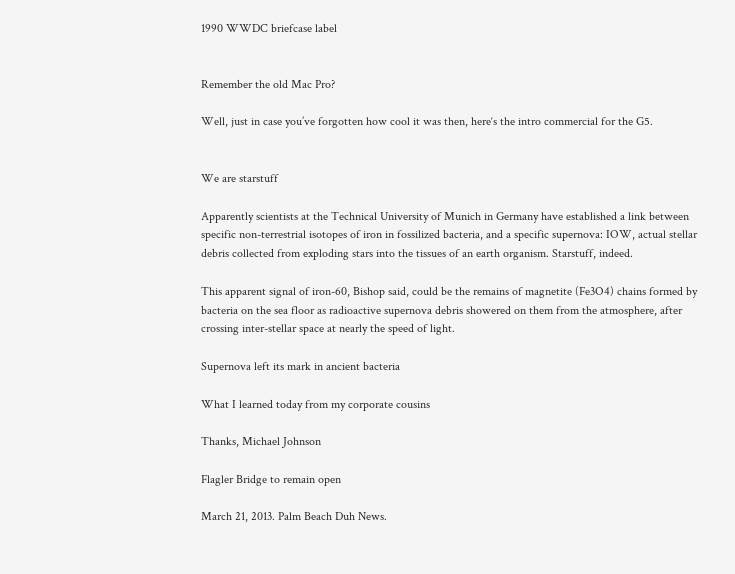1990 WWDC briefcase label


Remember the old Mac Pro?

Well, just in case you’ve forgotten how cool it was then, here‘s the intro commercial for the G5.


We are starstuff

Apparently scientists at the Technical University of Munich in Germany have established a link between specific non-terrestrial isotopes of iron in fossilized bacteria, and a specific supernova: IOW, actual stellar debris collected from exploding stars into the tissues of an earth organism. Starstuff, indeed.

This apparent signal of iron-60, Bishop said, could be the remains of magnetite (Fe3O4) chains formed by bacteria on the sea floor as radioactive supernova debris showered on them from the atmosphere, after crossing inter-stellar space at nearly the speed of light.

Supernova left its mark in ancient bacteria

What I learned today from my corporate cousins

Thanks, Michael Johnson

Flagler Bridge to remain open

March 21, 2013. Palm Beach Duh News.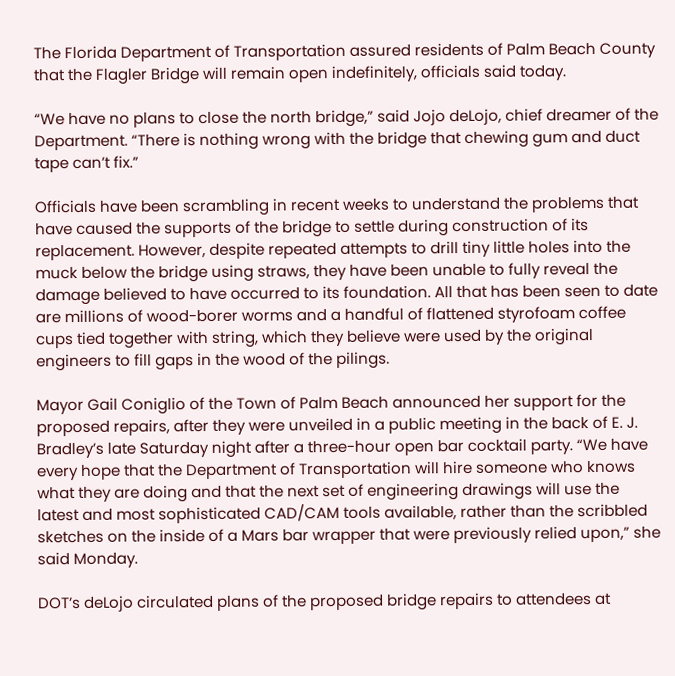The Florida Department of Transportation assured residents of Palm Beach County that the Flagler Bridge will remain open indefinitely, officials said today.

“We have no plans to close the north bridge,” said Jojo deLojo, chief dreamer of the Department. “There is nothing wrong with the bridge that chewing gum and duct tape can’t fix.”

Officials have been scrambling in recent weeks to understand the problems that have caused the supports of the bridge to settle during construction of its replacement. However, despite repeated attempts to drill tiny little holes into the muck below the bridge using straws, they have been unable to fully reveal the damage believed to have occurred to its foundation. All that has been seen to date are millions of wood-borer worms and a handful of flattened styrofoam coffee cups tied together with string, which they believe were used by the original engineers to fill gaps in the wood of the pilings.

Mayor Gail Coniglio of the Town of Palm Beach announced her support for the proposed repairs, after they were unveiled in a public meeting in the back of E. J. Bradley’s late Saturday night after a three-hour open bar cocktail party. “We have every hope that the Department of Transportation will hire someone who knows what they are doing and that the next set of engineering drawings will use the latest and most sophisticated CAD/CAM tools available, rather than the scribbled sketches on the inside of a Mars bar wrapper that were previously relied upon,” she said Monday.

DOT’s deLojo circulated plans of the proposed bridge repairs to attendees at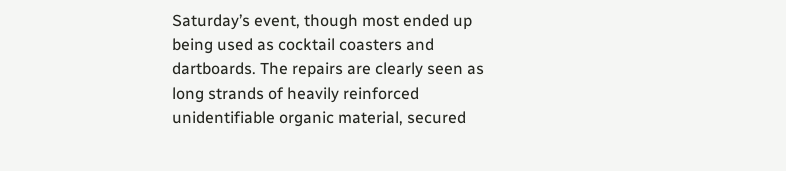Saturday’s event, though most ended up being used as cocktail coasters and dartboards. The repairs are clearly seen as long strands of heavily reinforced unidentifiable organic material, secured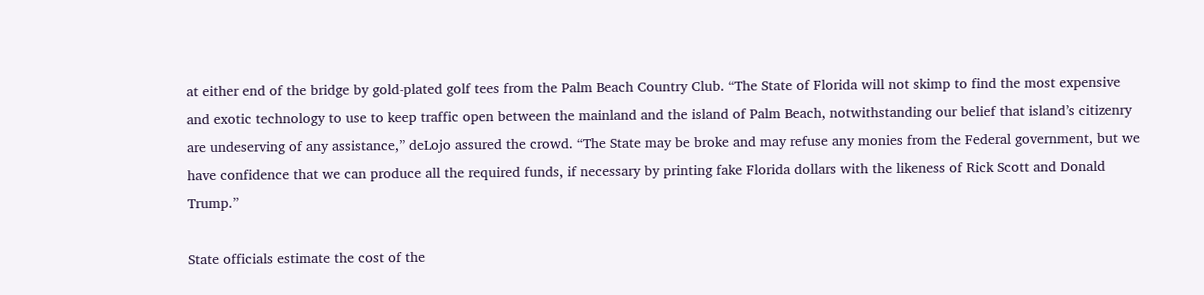at either end of the bridge by gold-plated golf tees from the Palm Beach Country Club. “The State of Florida will not skimp to find the most expensive and exotic technology to use to keep traffic open between the mainland and the island of Palm Beach, notwithstanding our belief that island’s citizenry are undeserving of any assistance,” deLojo assured the crowd. “The State may be broke and may refuse any monies from the Federal government, but we have confidence that we can produce all the required funds, if necessary by printing fake Florida dollars with the likeness of Rick Scott and Donald Trump.”

State officials estimate the cost of the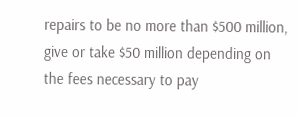repairs to be no more than $500 million, give or take $50 million depending on the fees necessary to pay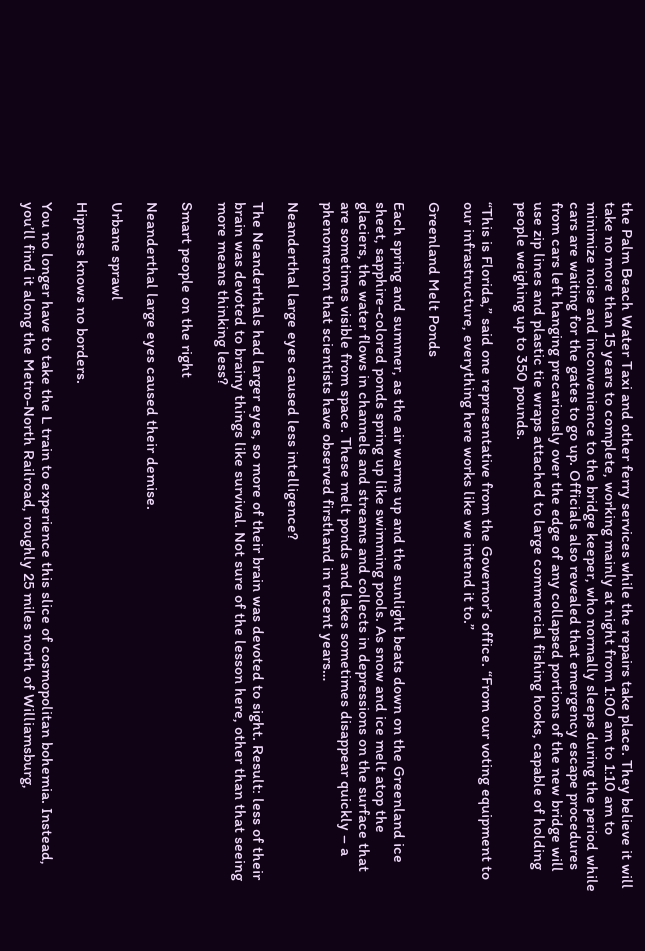the Palm Beach Water Taxi and other ferry services while the repairs take place. They believe it will take no more than 15 years to complete, working mainly at night from 1:00 am to 1:10 am to minimize noise and inconvenience to the bridge keeper, who normally sleeps during the period while cars are waiting for the gates to go up. Officials also revealed that emergency escape procedures from cars left hanging precariously over the edge of any collapsed portions of the new bridge will use zip lines and plastic tie wraps attached to large commercial fishing hooks, capable of holding people weighing up to 350 pounds.

“This is Florida,” said one representative from the Governor’s office. “From our voting equipment to our infrastructure, everything here works like we intend it to.”

Greenland Melt Ponds

Each spring and summer, as the air warms up and the sunlight beats down on the Greenland ice sheet, sapphire-colored ponds spring up like swimming pools. As snow and ice melt atop the glaciers, the water flows in channels and streams and collects in depressions on the surface that are sometimes visible from space. These melt ponds and lakes sometimes disappear quickly – a phenomenon that scientists have observed firsthand in recent years…

Neanderthal large eyes caused less intelligence?

The Neanderthals had larger eyes, so more of their brain was devoted to sight. Result: less of their brain was devoted to brainy things like survival. Not sure of the lesson here, other than that seeing more means thinking less?

Smart people on the right

Neanderthal large eyes caused their demise.

Urbane sprawl

Hipness knows no borders.

You no longer have to take the L train to experience this slice of cosmopolitan bohemia. Instead, you’ll find it along the Metro-North Railroad, roughly 25 miles north of Williamsburg,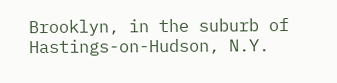Brooklyn, in the suburb of Hastings-on-Hudson, N.Y.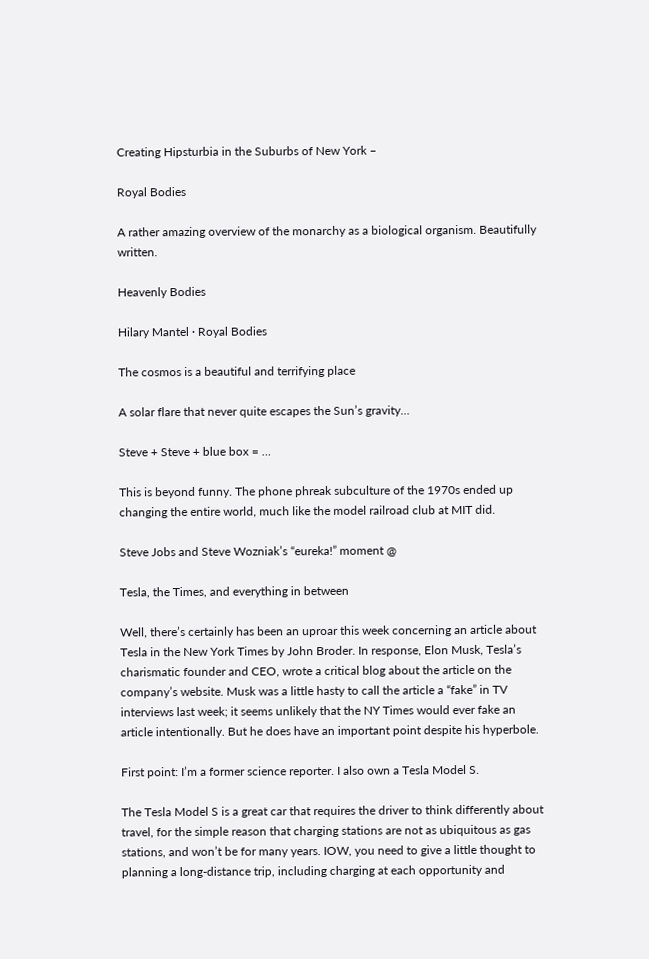Creating Hipsturbia in the Suburbs of New York –

Royal Bodies

A rather amazing overview of the monarchy as a biological organism. Beautifully written.

Heavenly Bodies

Hilary Mantel · Royal Bodies

The cosmos is a beautiful and terrifying place

A solar flare that never quite escapes the Sun’s gravity…

Steve + Steve + blue box = …

This is beyond funny. The phone phreak subculture of the 1970s ended up changing the entire world, much like the model railroad club at MIT did.

Steve Jobs and Steve Wozniak’s “eureka!” moment @

Tesla, the Times, and everything in between

Well, there’s certainly has been an uproar this week concerning an article about Tesla in the New York Times by John Broder. In response, Elon Musk, Tesla’s charismatic founder and CEO, wrote a critical blog about the article on the company’s website. Musk was a little hasty to call the article a “fake” in TV interviews last week; it seems unlikely that the NY Times would ever fake an article intentionally. But he does have an important point despite his hyperbole.

First point: I’m a former science reporter. I also own a Tesla Model S.

The Tesla Model S is a great car that requires the driver to think differently about travel, for the simple reason that charging stations are not as ubiquitous as gas stations, and won’t be for many years. IOW, you need to give a little thought to planning a long-distance trip, including charging at each opportunity and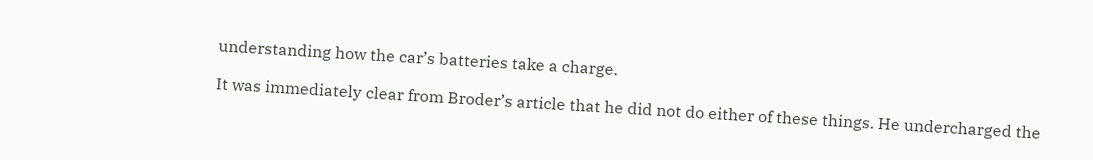understanding how the car’s batteries take a charge.

It was immediately clear from Broder’s article that he did not do either of these things. He undercharged the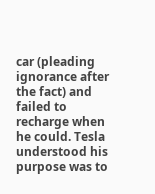car (pleading ignorance after the fact) and failed to recharge when he could. Tesla understood his purpose was to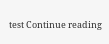test Continue reading